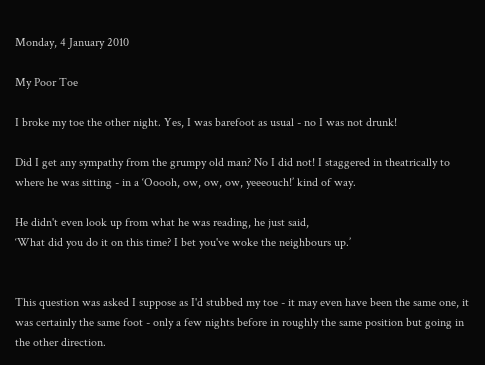Monday, 4 January 2010

My Poor Toe

I broke my toe the other night. Yes, I was barefoot as usual - no I was not drunk!

Did I get any sympathy from the grumpy old man? No I did not! I staggered in theatrically to where he was sitting - in a ‘Ooooh, ow, ow, ow, yeeeouch!’ kind of way.

He didn't even look up from what he was reading, he just said,
‘What did you do it on this time? I bet you've woke the neighbours up.’


This question was asked I suppose as I'd stubbed my toe - it may even have been the same one, it was certainly the same foot - only a few nights before in roughly the same position but going in the other direction.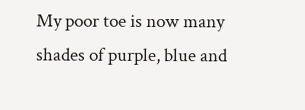My poor toe is now many shades of purple, blue and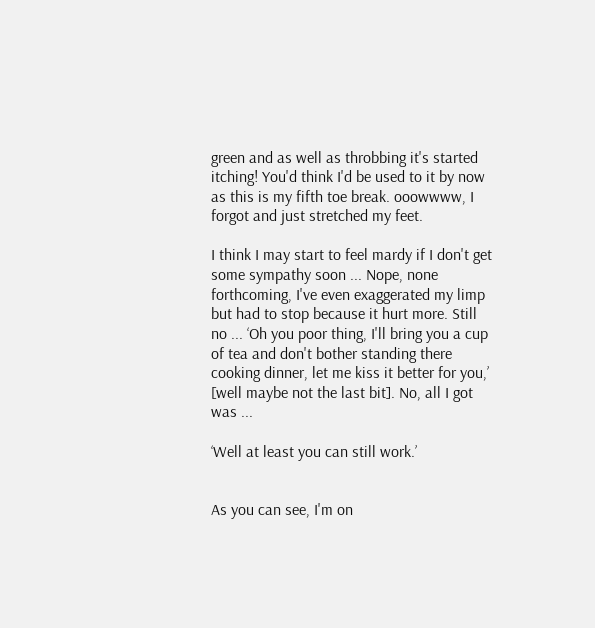green and as well as throbbing it's started itching! You'd think I'd be used to it by now as this is my fifth toe break. ooowwww, I forgot and just stretched my feet.

I think I may start to feel mardy if I don't get some sympathy soon ... Nope, none forthcoming, I've even exaggerated my limp but had to stop because it hurt more. Still no ... ‘Oh you poor thing, I'll bring you a cup of tea and don't bother standing there cooking dinner, let me kiss it better for you,’ [well maybe not the last bit]. No, all I got was ...

‘Well at least you can still work.’


As you can see, I'm on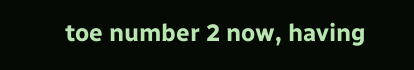toe number 2 now, having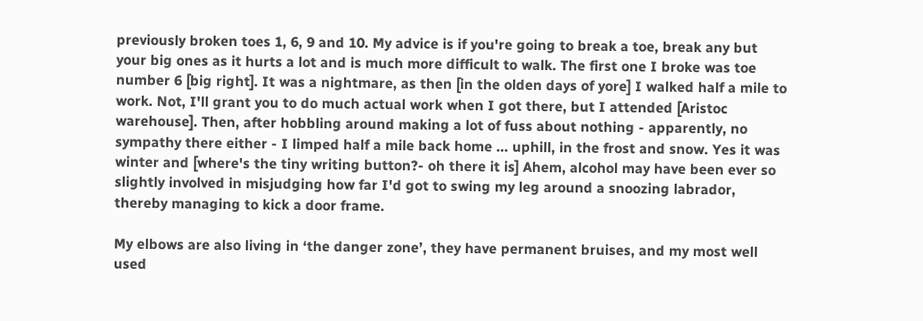previously broken toes 1, 6, 9 and 10. My advice is if you're going to break a toe, break any but your big ones as it hurts a lot and is much more difficult to walk. The first one I broke was toe number 6 [big right]. It was a nightmare, as then [in the olden days of yore] I walked half a mile to work. Not, I'll grant you to do much actual work when I got there, but I attended [Aristoc warehouse]. Then, after hobbling around making a lot of fuss about nothing - apparently, no sympathy there either - I limped half a mile back home ... uphill, in the frost and snow. Yes it was winter and [where's the tiny writing button?- oh there it is] Ahem, alcohol may have been ever so slightly involved in misjudging how far I'd got to swing my leg around a snoozing labrador, thereby managing to kick a door frame.

My elbows are also living in ‘the danger zone’, they have permanent bruises, and my most well used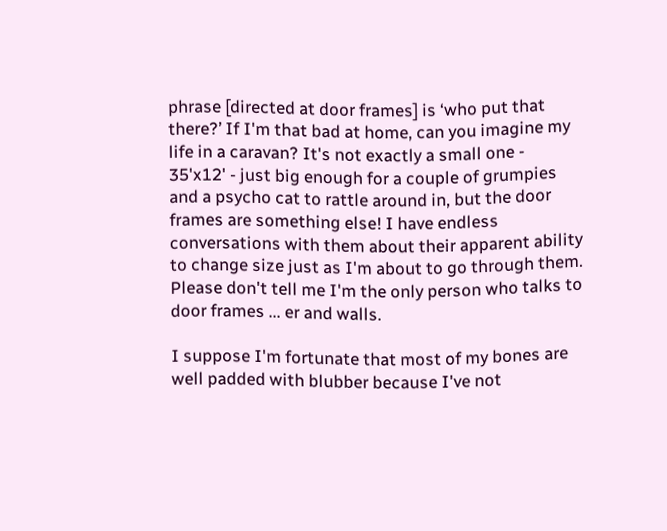phrase [directed at door frames] is ‘who put that there?’ If I'm that bad at home, can you imagine my life in a caravan? It's not exactly a small one - 35'x12' - just big enough for a couple of grumpies and a psycho cat to rattle around in, but the door frames are something else! I have endless conversations with them about their apparent ability to change size just as I'm about to go through them. Please don't tell me I'm the only person who talks to door frames ... er and walls.

I suppose I'm fortunate that most of my bones are well padded with blubber because I've not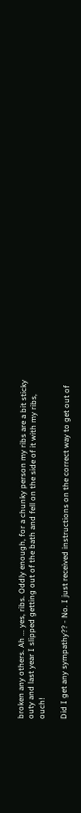broken any others. Ah ... yes, ribs. Oddly enough, for a chunky person my ribs are a bit sticky outy and last year I slipped getting out of the bath and fell on the side of it with my ribs, ouch!

Did I get any sympathy?? - No. I just received instructions on the correct way to get out of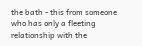the bath - this from someone who has only a fleeting relationship with the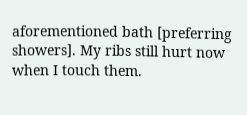aforementioned bath [preferring showers]. My ribs still hurt now when I touch them.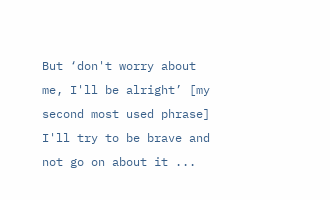But ‘don't worry about me, I'll be alright’ [my second most used phrase] I'll try to be brave and not go on about it ...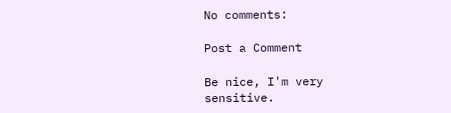No comments:

Post a Comment

Be nice, I'm very sensitive.